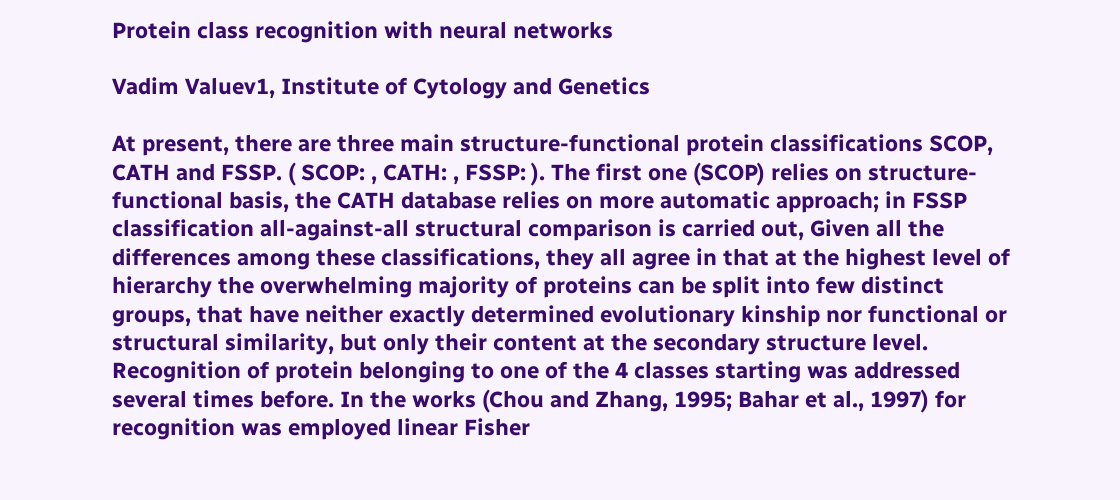Protein class recognition with neural networks

Vadim Valuev1, Institute of Cytology and Genetics

At present, there are three main structure-functional protein classifications SCOP, CATH and FSSP. ( SCOP: , CATH: , FSSP: ). The first one (SCOP) relies on structure-functional basis, the CATH database relies on more automatic approach; in FSSP classification all-against-all structural comparison is carried out, Given all the differences among these classifications, they all agree in that at the highest level of hierarchy the overwhelming majority of proteins can be split into few distinct groups, that have neither exactly determined evolutionary kinship nor functional or structural similarity, but only their content at the secondary structure level. Recognition of protein belonging to one of the 4 classes starting was addressed several times before. In the works (Chou and Zhang, 1995; Bahar et al., 1997) for recognition was employed linear Fisher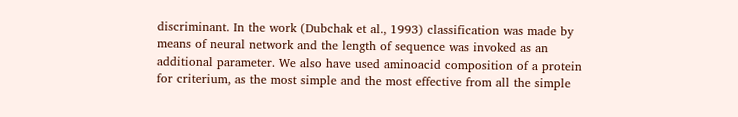discriminant. In the work (Dubchak et al., 1993) classification was made by means of neural network and the length of sequence was invoked as an additional parameter. We also have used aminoacid composition of a protein for criterium, as the most simple and the most effective from all the simple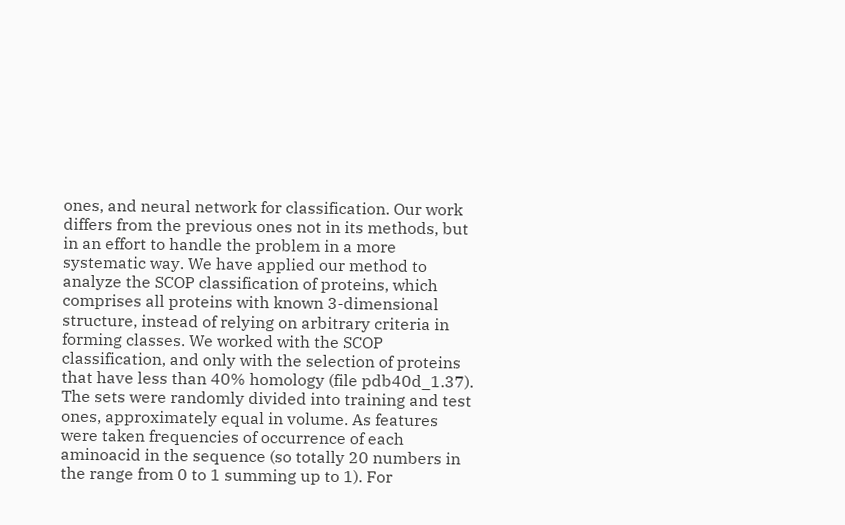ones, and neural network for classification. Our work differs from the previous ones not in its methods, but in an effort to handle the problem in a more systematic way. We have applied our method to analyze the SCOP classification of proteins, which comprises all proteins with known 3-dimensional structure, instead of relying on arbitrary criteria in forming classes. We worked with the SCOP classification, and only with the selection of proteins that have less than 40% homology (file pdb40d_1.37). The sets were randomly divided into training and test ones, approximately equal in volume. As features were taken frequencies of occurrence of each aminoacid in the sequence (so totally 20 numbers in the range from 0 to 1 summing up to 1). For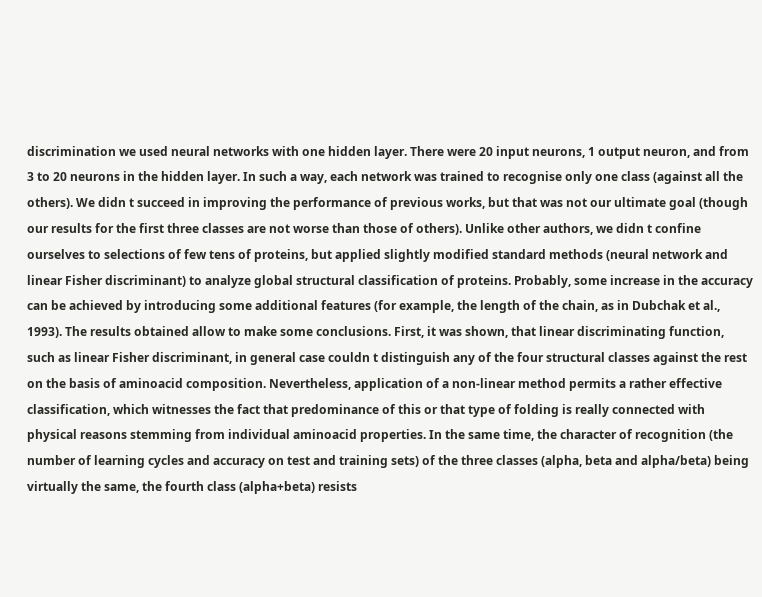discrimination we used neural networks with one hidden layer. There were 20 input neurons, 1 output neuron, and from 3 to 20 neurons in the hidden layer. In such a way, each network was trained to recognise only one class (against all the others). We didn t succeed in improving the performance of previous works, but that was not our ultimate goal (though our results for the first three classes are not worse than those of others). Unlike other authors, we didn t confine ourselves to selections of few tens of proteins, but applied slightly modified standard methods (neural network and linear Fisher discriminant) to analyze global structural classification of proteins. Probably, some increase in the accuracy can be achieved by introducing some additional features (for example, the length of the chain, as in Dubchak et al., 1993). The results obtained allow to make some conclusions. First, it was shown, that linear discriminating function, such as linear Fisher discriminant, in general case couldn t distinguish any of the four structural classes against the rest on the basis of aminoacid composition. Nevertheless, application of a non-linear method permits a rather effective classification, which witnesses the fact that predominance of this or that type of folding is really connected with physical reasons stemming from individual aminoacid properties. In the same time, the character of recognition (the number of learning cycles and accuracy on test and training sets) of the three classes (alpha, beta and alpha/beta) being virtually the same, the fourth class (alpha+beta) resists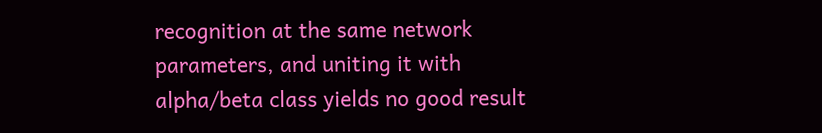recognition at the same network parameters, and uniting it with alpha/beta class yields no good result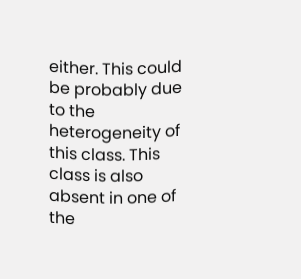either. This could be probably due to the heterogeneity of this class. This class is also absent in one of the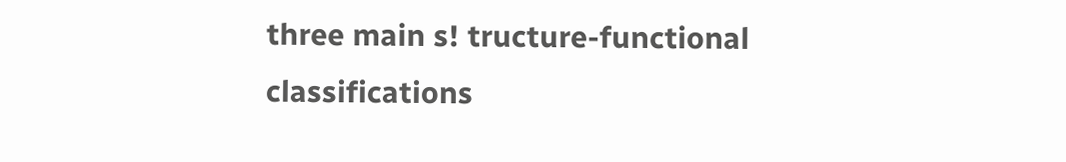three main s! tructure-functional classifications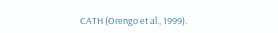CATH (Orengo et al., 1999).